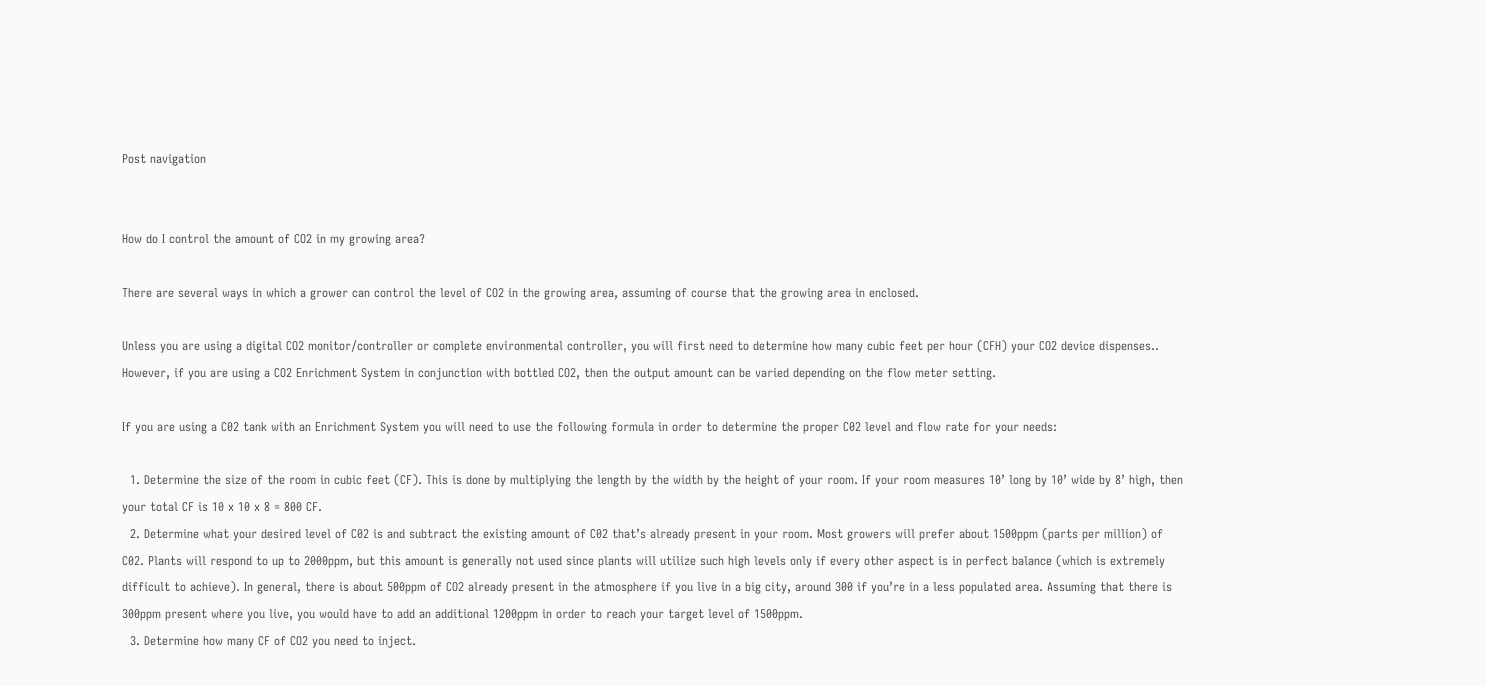Post navigation


How do I control the amount of CO2 in my growing area?

There are several ways in which a grower can control the level of CO2 in the growing area, assuming of course that the growing area in enclosed.

Unless you are using a digital CO2 monitor/controller or complete environmental controller, you will first need to determine how many cubic feet per hour (CFH) your CO2 device dispenses.. However, if you are using a CO2 Enrichment System in conjunction with bottled CO2, then the output amount can be varied depending on the flow meter setting.

If you are using a C02 tank with an Enrichment System you will need to use the following formula in order to determine the proper C02 level and flow rate for your needs:

  1. Determine the size of the room in cubic feet (CF). This is done by multiplying the length by the width by the height of your room. If your room measures 10’ long by 10’ wide by 8’ high, then your total CF is 10 x 10 x 8 = 800 CF.
  2. Determine what your desired level of C02 is and subtract the existing amount of C02 that’s already present in your room. Most growers will prefer about 1500ppm (parts per million) of C02. Plants will respond to up to 2000ppm, but this amount is generally not used since plants will utilize such high levels only if every other aspect is in perfect balance (which is extremely difficult to achieve). In general, there is about 500ppm of CO2 already present in the atmosphere if you live in a big city, around 300 if you’re in a less populated area. Assuming that there is 300ppm present where you live, you would have to add an additional 1200ppm in order to reach your target level of 1500ppm.
  3. Determine how many CF of CO2 you need to inject.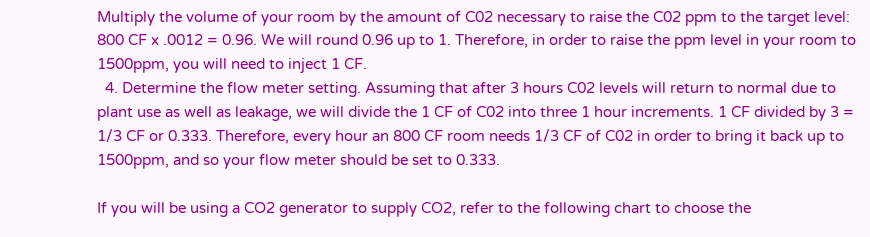Multiply the volume of your room by the amount of C02 necessary to raise the C02 ppm to the target level: 800 CF x .0012 = 0.96. We will round 0.96 up to 1. Therefore, in order to raise the ppm level in your room to 1500ppm, you will need to inject 1 CF.
  4. Determine the flow meter setting. Assuming that after 3 hours C02 levels will return to normal due to plant use as well as leakage, we will divide the 1 CF of C02 into three 1 hour increments. 1 CF divided by 3 = 1/3 CF or 0.333. Therefore, every hour an 800 CF room needs 1/3 CF of C02 in order to bring it back up to 1500ppm, and so your flow meter should be set to 0.333.

If you will be using a CO2 generator to supply CO2, refer to the following chart to choose the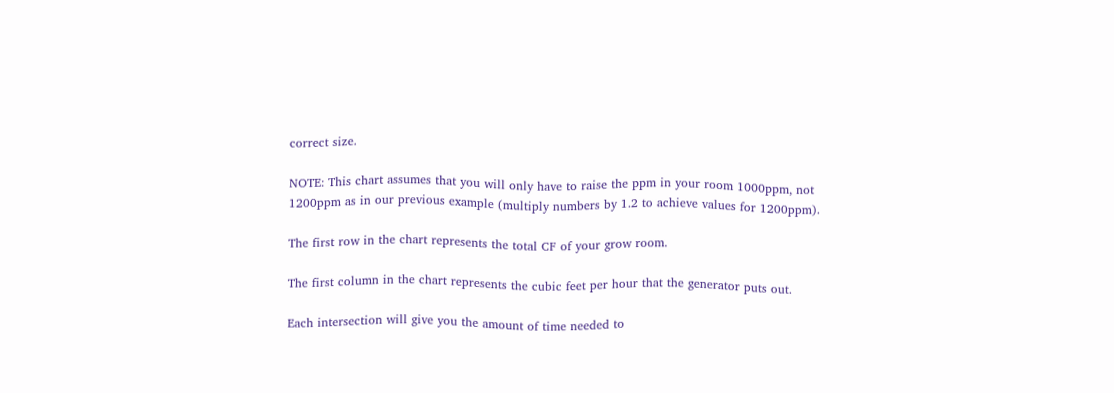correct size.

NOTE: This chart assumes that you will only have to raise the ppm in your room 1000ppm, not 1200ppm as in our previous example (multiply numbers by 1.2 to achieve values for 1200ppm).

The first row in the chart represents the total CF of your grow room.

The first column in the chart represents the cubic feet per hour that the generator puts out.

Each intersection will give you the amount of time needed to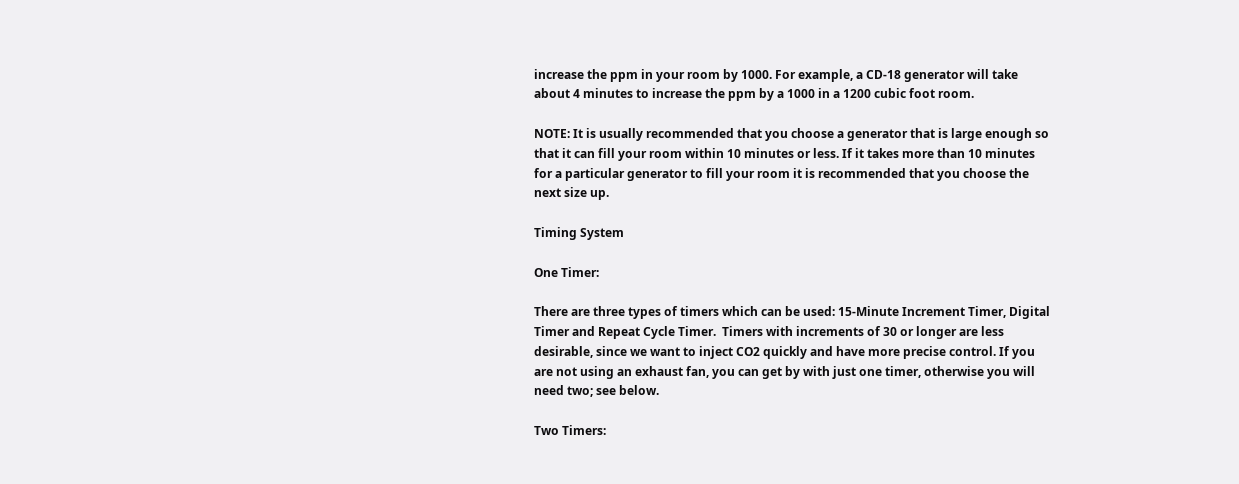increase the ppm in your room by 1000. For example, a CD-18 generator will take about 4 minutes to increase the ppm by a 1000 in a 1200 cubic foot room.

NOTE: It is usually recommended that you choose a generator that is large enough so that it can fill your room within 10 minutes or less. If it takes more than 10 minutes for a particular generator to fill your room it is recommended that you choose the next size up.

Timing System

One Timer:

There are three types of timers which can be used: 15-Minute Increment Timer, Digital Timer and Repeat Cycle Timer.  Timers with increments of 30 or longer are less desirable, since we want to inject CO2 quickly and have more precise control. If you are not using an exhaust fan, you can get by with just one timer, otherwise you will need two; see below.

Two Timers: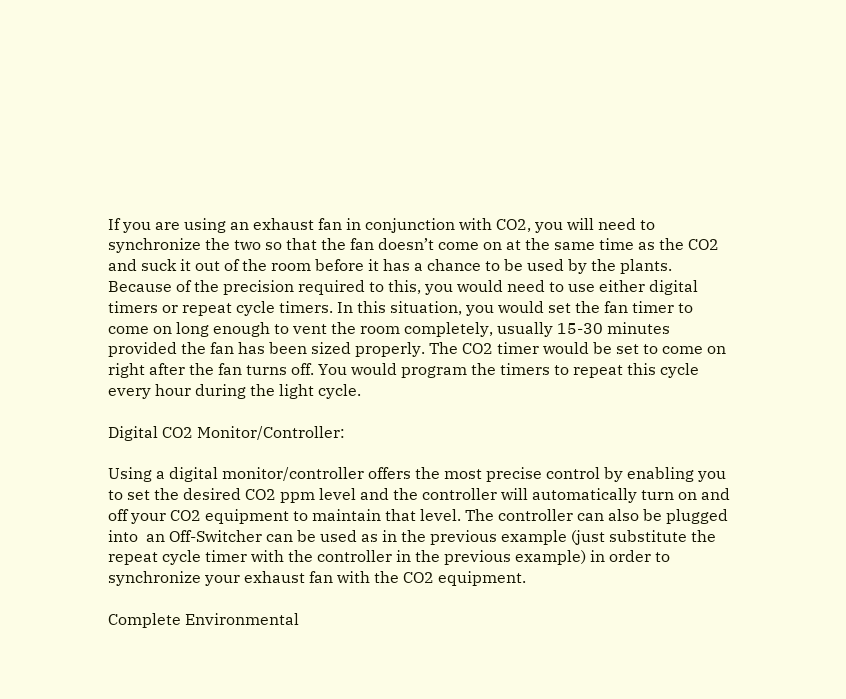If you are using an exhaust fan in conjunction with CO2, you will need to synchronize the two so that the fan doesn’t come on at the same time as the CO2 and suck it out of the room before it has a chance to be used by the plants. Because of the precision required to this, you would need to use either digital timers or repeat cycle timers. In this situation, you would set the fan timer to come on long enough to vent the room completely, usually 15-30 minutes provided the fan has been sized properly. The CO2 timer would be set to come on right after the fan turns off. You would program the timers to repeat this cycle every hour during the light cycle.

Digital CO2 Monitor/Controller:

Using a digital monitor/controller offers the most precise control by enabling you to set the desired CO2 ppm level and the controller will automatically turn on and off your CO2 equipment to maintain that level. The controller can also be plugged into  an Off-Switcher can be used as in the previous example (just substitute the repeat cycle timer with the controller in the previous example) in order to synchronize your exhaust fan with the CO2 equipment.

Complete Environmental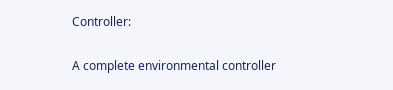Controller:

A complete environmental controller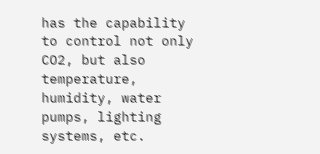has the capability to control not only CO2, but also temperature, humidity, water pumps, lighting systems, etc.